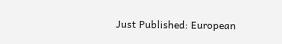Just Published: European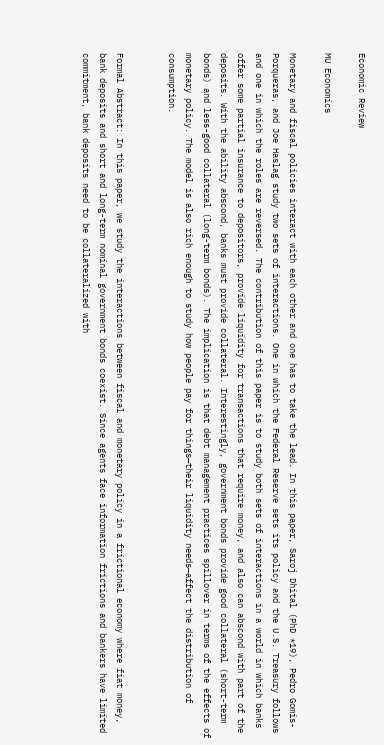Economic Review

MU Economics

Monetary and fiscal policies interact with each other and one has to take the lead. In this paper, Saroj Dhital (PhD *19), Pedro Gomis-Porqueras, and Joe Haslag study two sets of interactions. One in which the Federal Reserve sets its policy and the U.S. Treasury follows and one in which the roles are reversed. The contribution of this paper is to study both sets of interactions in a world in which banks offer some partial insurance to depositors, provide liquidity for transactions that require money, and also can abscond with part of the deposits. With the ability abscond, banks must provide collateral. Interestingly, government bonds provide good collateral (short-term bonds) and less-good collateral (long-term bonds). The implication is that debt management practices spillover in terms of the effects of monetary policy. The model is also rich enough to study how people pay for things—their liquidity needs—affect the distribution of consumption.


Formal Abstract: In this paper, we study the interactions between fiscal and monetary policy in a frictional economy where fiat money, bank deposits and short and long-term nominal government bonds coexist. Since agents face information frictions and bankers have limited commitment, bank deposits need to be collateralized with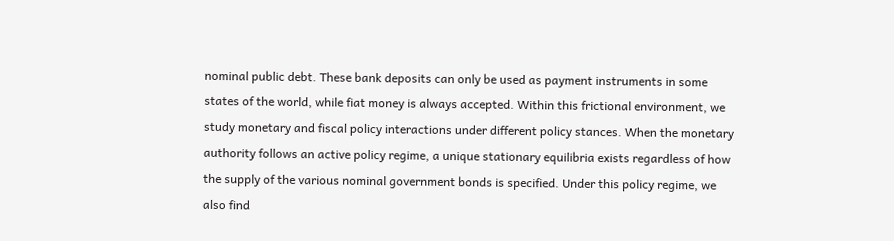nominal public debt. These bank deposits can only be used as payment instruments in some states of the world, while fiat money is always accepted. Within this frictional environment, we study monetary and fiscal policy interactions under different policy stances. When the monetary authority follows an active policy regime, a unique stationary equilibria exists regardless of how the supply of the various nominal government bonds is specified. Under this policy regime, we also find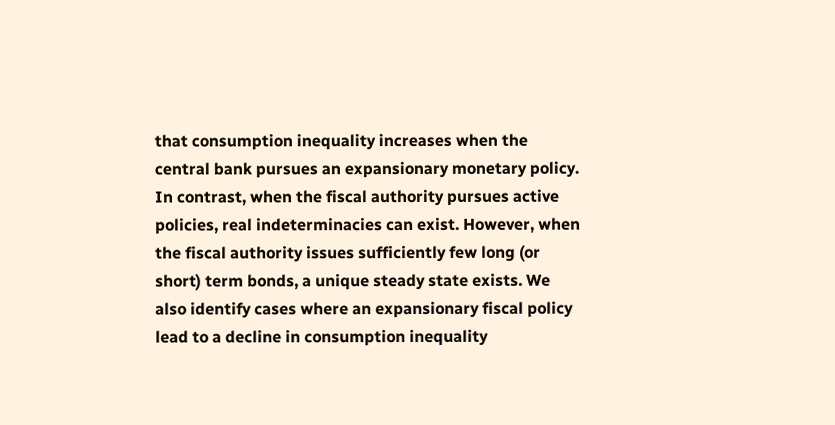that consumption inequality increases when the central bank pursues an expansionary monetary policy.  In contrast, when the fiscal authority pursues active policies, real indeterminacies can exist. However, when the fiscal authority issues sufficiently few long (or short) term bonds, a unique steady state exists. We also identify cases where an expansionary fiscal policy lead to a decline in consumption inequality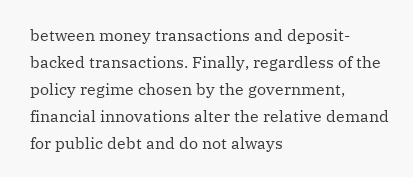between money transactions and deposit-backed transactions. Finally, regardless of the policy regime chosen by the government, financial innovations alter the relative demand for public debt and do not always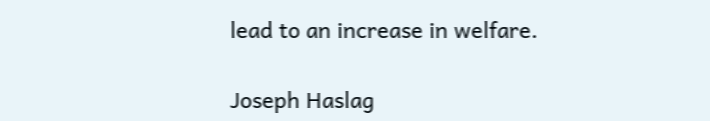lead to an increase in welfare.

Joseph Haslag